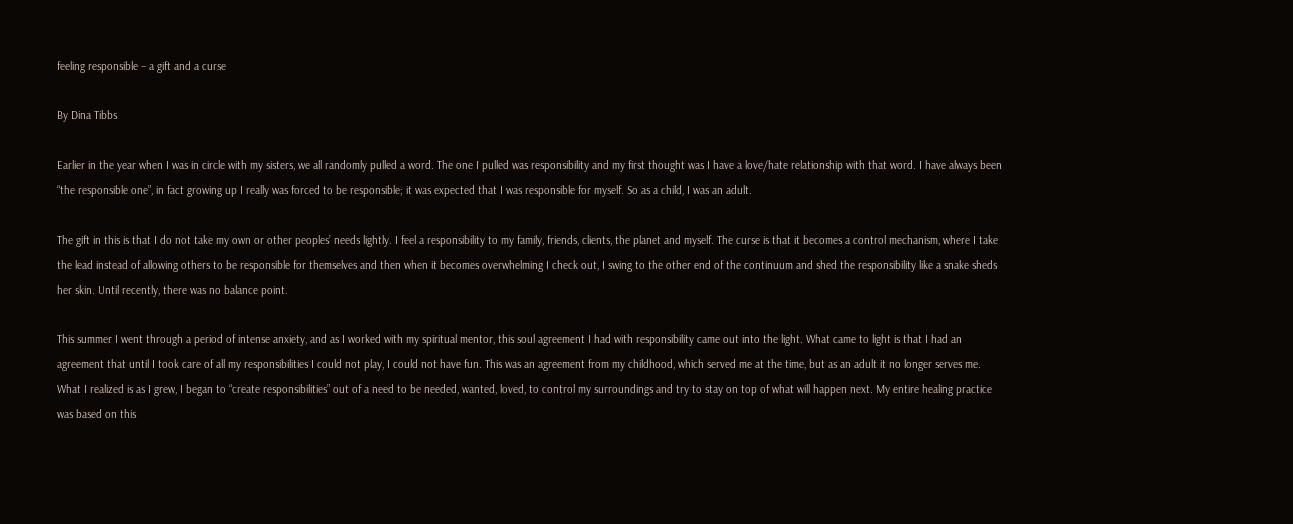feeling responsible – a gift and a curse

By Dina Tibbs

Earlier in the year when I was in circle with my sisters, we all randomly pulled a word. The one I pulled was responsibility and my first thought was I have a love/hate relationship with that word. I have always been “the responsible one”, in fact growing up I really was forced to be responsible; it was expected that I was responsible for myself. So as a child, I was an adult.

The gift in this is that I do not take my own or other peoples’ needs lightly. I feel a responsibility to my family, friends, clients, the planet and myself. The curse is that it becomes a control mechanism, where I take the lead instead of allowing others to be responsible for themselves and then when it becomes overwhelming I check out, I swing to the other end of the continuum and shed the responsibility like a snake sheds her skin. Until recently, there was no balance point.

This summer I went through a period of intense anxiety, and as I worked with my spiritual mentor, this soul agreement I had with responsibility came out into the light. What came to light is that I had an agreement that until I took care of all my responsibilities I could not play, I could not have fun. This was an agreement from my childhood, which served me at the time, but as an adult it no longer serves me. What I realized is as I grew, I began to “create responsibilities” out of a need to be needed, wanted, loved, to control my surroundings and try to stay on top of what will happen next. My entire healing practice was based on this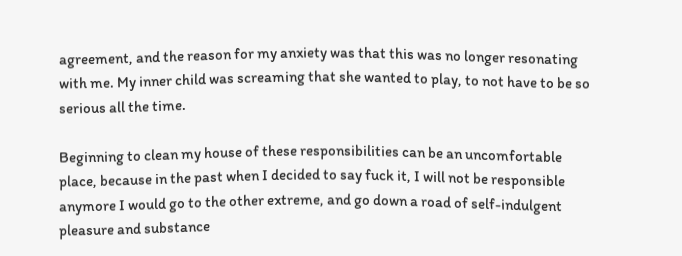agreement, and the reason for my anxiety was that this was no longer resonating with me. My inner child was screaming that she wanted to play, to not have to be so serious all the time.

Beginning to clean my house of these responsibilities can be an uncomfortable place, because in the past when I decided to say fuck it, I will not be responsible anymore I would go to the other extreme, and go down a road of self-indulgent pleasure and substance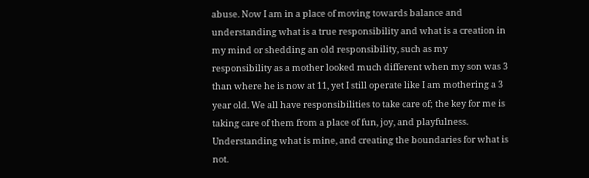abuse. Now I am in a place of moving towards balance and understanding what is a true responsibility and what is a creation in my mind or shedding an old responsibility, such as my responsibility as a mother looked much different when my son was 3 than where he is now at 11, yet I still operate like I am mothering a 3 year old. We all have responsibilities to take care of; the key for me is taking care of them from a place of fun, joy, and playfulness. Understanding what is mine, and creating the boundaries for what is not.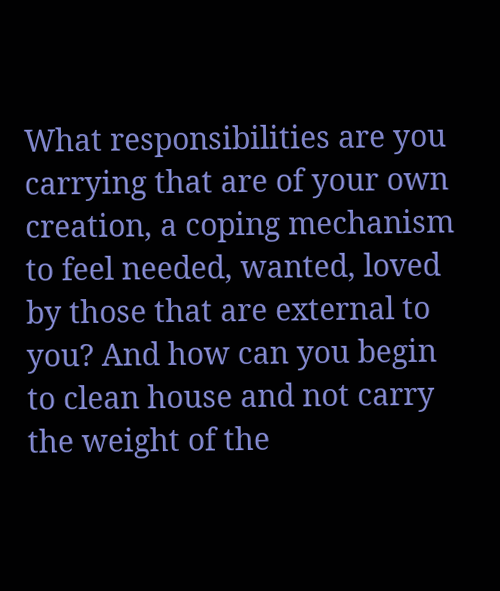What responsibilities are you carrying that are of your own creation, a coping mechanism to feel needed, wanted, loved by those that are external to you? And how can you begin to clean house and not carry the weight of the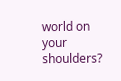world on your shoulders?